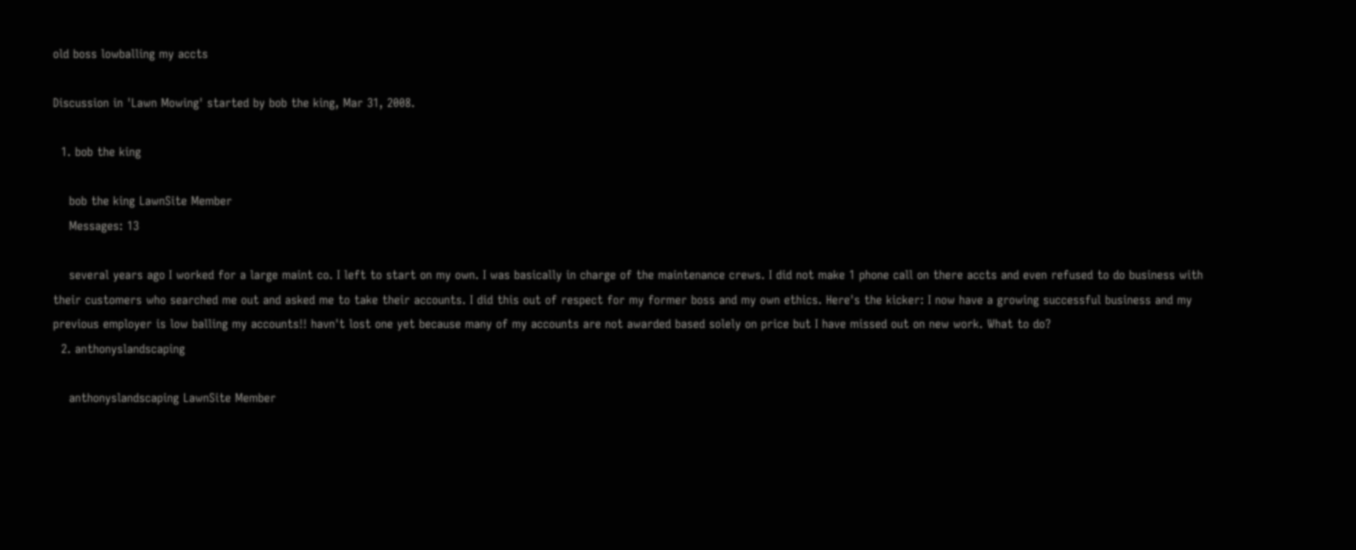old boss lowballing my accts

Discussion in 'Lawn Mowing' started by bob the king, Mar 31, 2008.

  1. bob the king

    bob the king LawnSite Member
    Messages: 13

    several years ago I worked for a large maint co. I left to start on my own. I was basically in charge of the maintenance crews. I did not make 1 phone call on there accts and even refused to do business with their customers who searched me out and asked me to take their accounts. I did this out of respect for my former boss and my own ethics. Here's the kicker: I now have a growing successful business and my previous employer is low balling my accounts!! havn't lost one yet because many of my accounts are not awarded based solely on price but I have missed out on new work. What to do?
  2. anthonyslandscaping

    anthonyslandscaping LawnSite Member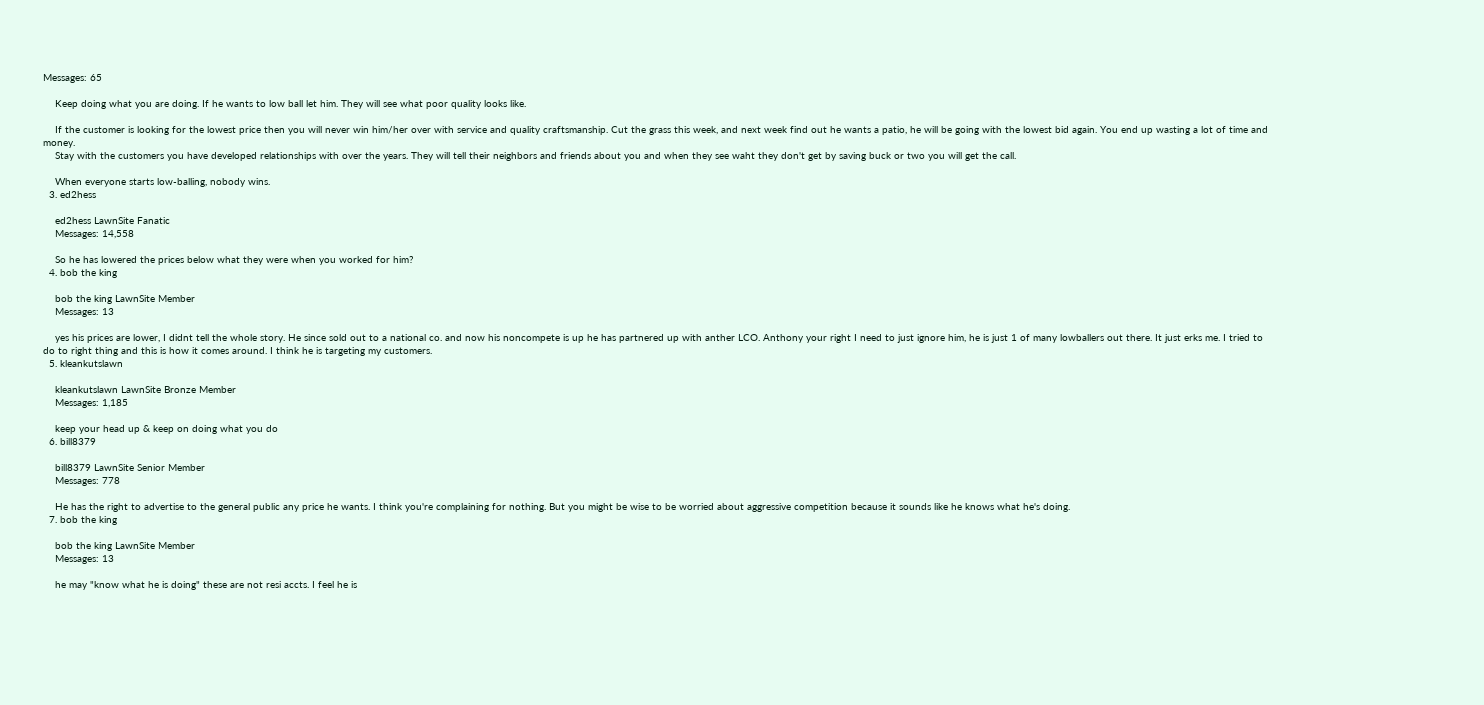Messages: 65

    Keep doing what you are doing. If he wants to low ball let him. They will see what poor quality looks like.

    If the customer is looking for the lowest price then you will never win him/her over with service and quality craftsmanship. Cut the grass this week, and next week find out he wants a patio, he will be going with the lowest bid again. You end up wasting a lot of time and money.
    Stay with the customers you have developed relationships with over the years. They will tell their neighbors and friends about you and when they see waht they don't get by saving buck or two you will get the call.

    When everyone starts low-balling, nobody wins.
  3. ed2hess

    ed2hess LawnSite Fanatic
    Messages: 14,558

    So he has lowered the prices below what they were when you worked for him?
  4. bob the king

    bob the king LawnSite Member
    Messages: 13

    yes his prices are lower, I didnt tell the whole story. He since sold out to a national co. and now his noncompete is up he has partnered up with anther LCO. Anthony your right I need to just ignore him, he is just 1 of many lowballers out there. It just erks me. I tried to do to right thing and this is how it comes around. I think he is targeting my customers.
  5. kleankutslawn

    kleankutslawn LawnSite Bronze Member
    Messages: 1,185

    keep your head up & keep on doing what you do
  6. bill8379

    bill8379 LawnSite Senior Member
    Messages: 778

    He has the right to advertise to the general public any price he wants. I think you're complaining for nothing. But you might be wise to be worried about aggressive competition because it sounds like he knows what he's doing.
  7. bob the king

    bob the king LawnSite Member
    Messages: 13

    he may "know what he is doing" these are not resi accts. I feel he is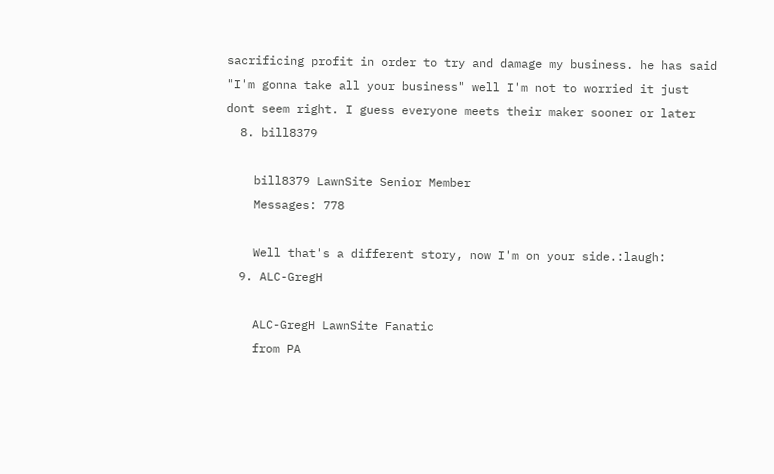sacrificing profit in order to try and damage my business. he has said "I'm gonna take all your business" well I'm not to worried it just dont seem right. I guess everyone meets their maker sooner or later
  8. bill8379

    bill8379 LawnSite Senior Member
    Messages: 778

    Well that's a different story, now I'm on your side.:laugh:
  9. ALC-GregH

    ALC-GregH LawnSite Fanatic
    from PA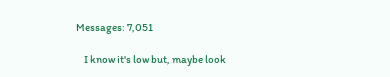Messages: 7,051

    I know it's low but, maybe look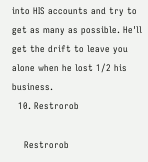into HIS accounts and try to get as many as possible. He'll get the drift to leave you alone when he lost 1/2 his business.
  10. Restrorob

    Restrorob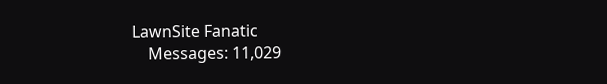LawnSite Fanatic
    Messages: 11,029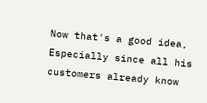Now that's a good idea, Especially since all his customers already know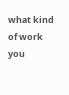what kind of work you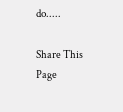do.....

Share This Page